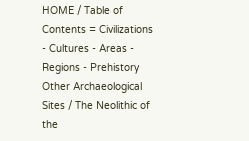HOME / Table of Contents = Civilizations - Cultures - Areas - Regions - Prehistory
Other Archaeological Sites / The Neolithic of the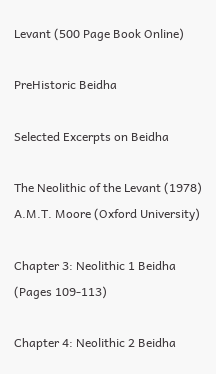Levant (500 Page Book Online)

PreHistoric Beidha

Selected Excerpts on Beidha

The Neolithic of the Levant (1978) A.M.T. Moore (Oxford University)

Chapter 3: Neolithic 1 Beidha (Pages 109-113)

Chapter 4: Neolithic 2 Beidha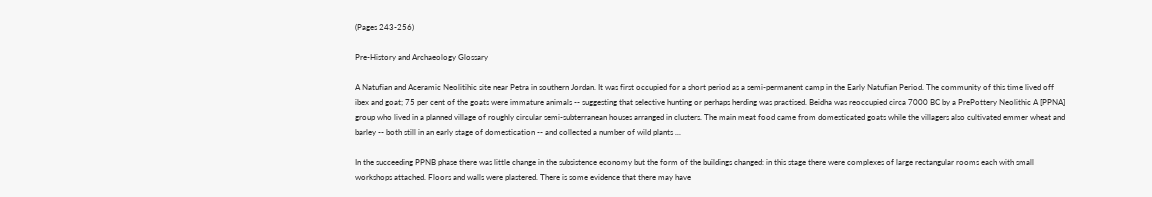(Pages 243-256)

Pre-History and Archaeology Glossary

A Natufian and Aceramic Neolitihic site near Petra in southern Jordan. It was first occupied for a short period as a semi-permanent camp in the Early Natufian Period. The community of this time lived off ibex and goat; 75 per cent of the goats were immature animals -- suggesting that selective hunting or perhaps herding was practised. Beidha was reoccupied circa 7000 BC by a PrePottery Neolithic A [PPNA] group who lived in a planned village of roughly circular semi-subterranean houses arranged in clusters. The main meat food came from domesticated goats while the villagers also cultivated emmer wheat and barley -- both still in an early stage of domestication -- and collected a number of wild plants ...

In the succeeding PPNB phase there was little change in the subsistence economy but the form of the buildings changed: in this stage there were complexes of large rectangular rooms each with small workshops attached. Floors and walls were plastered. There is some evidence that there may have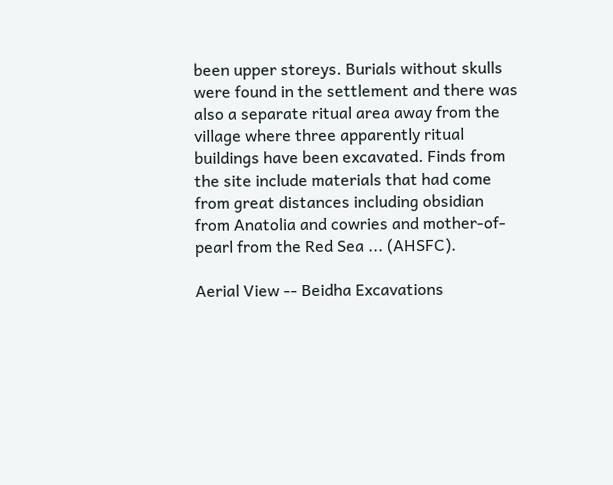been upper storeys. Burials without skulls were found in the settlement and there was also a separate ritual area away from the village where three apparently ritual buildings have been excavated. Finds from the site include materials that had come from great distances including obsidian from Anatolia and cowries and mother-of-pearl from the Red Sea ... (AHSFC).

Aerial View -- Beidha Excavations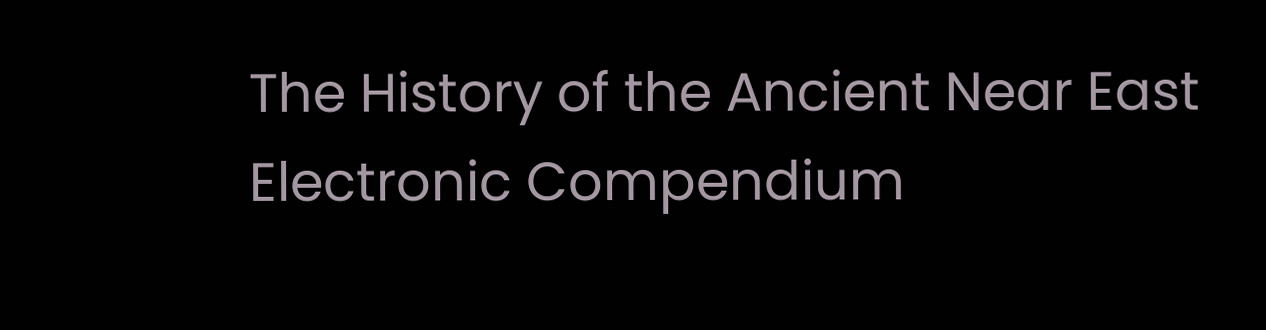The History of the Ancient Near East Electronic Compendium